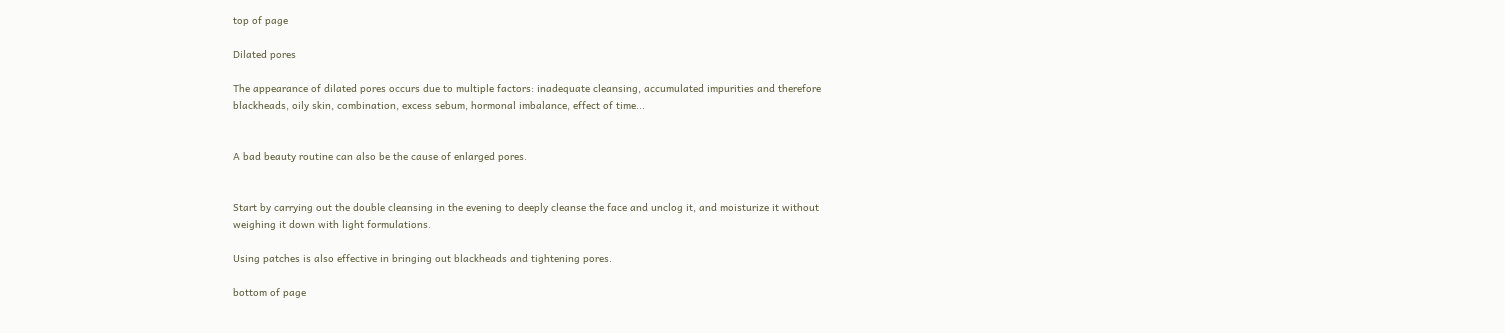top of page

Dilated pores

The appearance of dilated pores occurs due to multiple factors: inadequate cleansing, accumulated impurities and therefore blackheads, oily skin, combination, excess sebum, hormonal imbalance, effect of time...


A bad beauty routine can also be the cause of enlarged pores.


Start by carrying out the double cleansing in the evening to deeply cleanse the face and unclog it, and moisturize it without weighing it down with light formulations.

Using patches is also effective in bringing out blackheads and tightening pores.

bottom of page